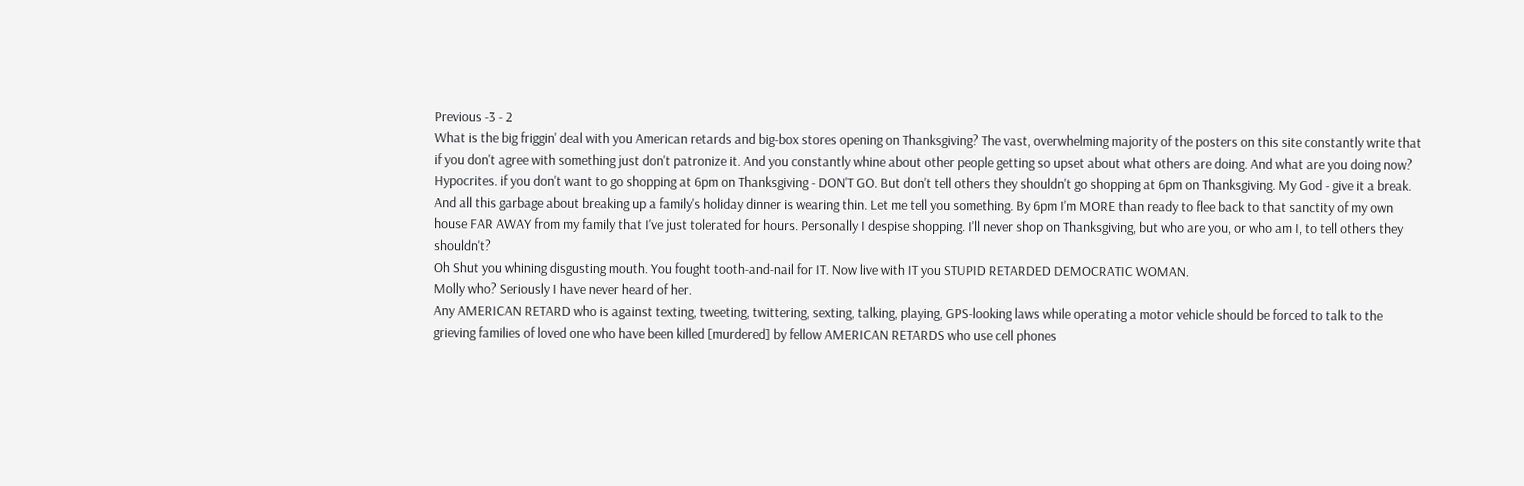Previous -3 - 2
What is the big friggin' deal with you American retards and big-box stores opening on Thanksgiving? The vast, overwhelming majority of the posters on this site constantly write that if you don't agree with something just don't patronize it. And you constantly whine about other people getting so upset about what others are doing. And what are you doing now? Hypocrites. if you don't want to go shopping at 6pm on Thanksgiving - DON'T GO. But don't tell others they shouldn't go shopping at 6pm on Thanksgiving. My God - give it a break. And all this garbage about breaking up a family's holiday dinner is wearing thin. Let me tell you something. By 6pm I'm MORE than ready to flee back to that sanctity of my own house FAR AWAY from my family that I've just tolerated for hours. Personally I despise shopping. I'll never shop on Thanksgiving, but who are you, or who am I, to tell others they shouldn't?
Oh Shut you whining disgusting mouth. You fought tooth-and-nail for IT. Now live with IT you STUPID RETARDED DEMOCRATIC WOMAN.
Molly who? Seriously I have never heard of her.
Any AMERICAN RETARD who is against texting, tweeting, twittering, sexting, talking, playing, GPS-looking laws while operating a motor vehicle should be forced to talk to the grieving families of loved one who have been killed [murdered] by fellow AMERICAN RETARDS who use cell phones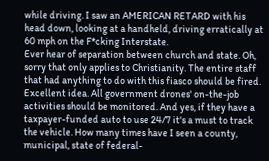while driving. I saw an AMERICAN RETARD with his head down, looking at a handheld, driving erratically at 60 mph on the F*cking Interstate.
Ever hear of separation between church and state. Oh, sorry that only applies to Christianity. The entire staff that had anything to do with this fiasco should be fired.
Excellent idea. All government drones' on-the-job activities should be monitored. And yes, if they have a taxpayer-funded auto to use 24/7 it's a must to track the vehicle. How many times have I seen a county, municipal, state of federal-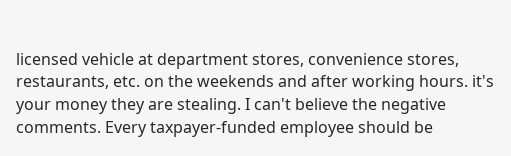licensed vehicle at department stores, convenience stores, restaurants, etc. on the weekends and after working hours. it's your money they are stealing. I can't believe the negative comments. Every taxpayer-funded employee should be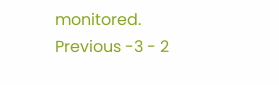monitored.
Previous -3 - 2